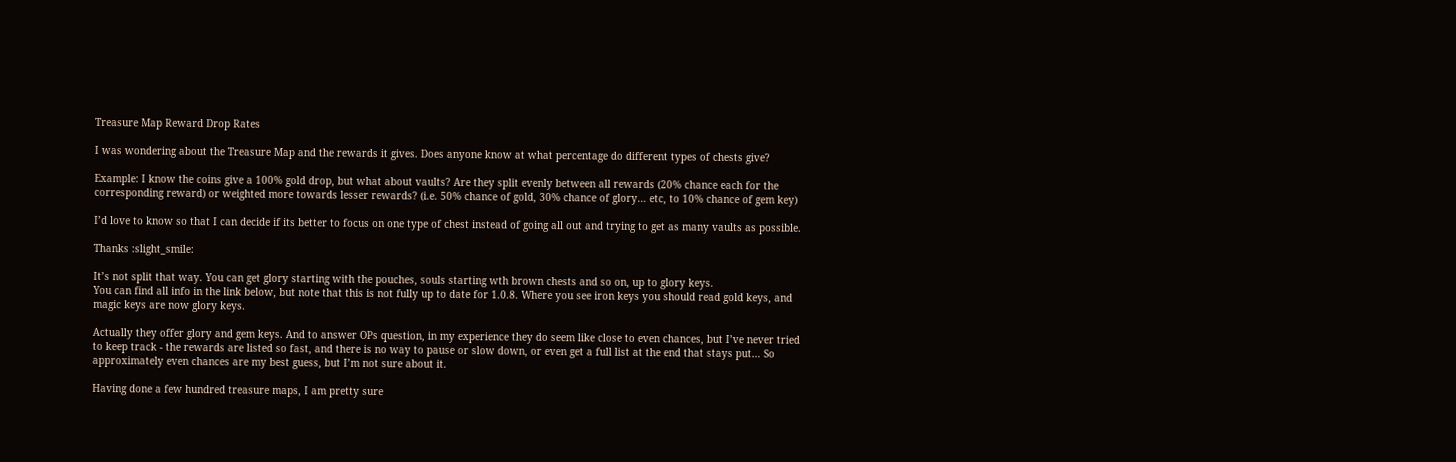Treasure Map Reward Drop Rates

I was wondering about the Treasure Map and the rewards it gives. Does anyone know at what percentage do different types of chests give?

Example: I know the coins give a 100% gold drop, but what about vaults? Are they split evenly between all rewards (20% chance each for the corresponding reward) or weighted more towards lesser rewards? (i.e. 50% chance of gold, 30% chance of glory… etc, to 10% chance of gem key)

I’d love to know so that I can decide if its better to focus on one type of chest instead of going all out and trying to get as many vaults as possible.

Thanks :slight_smile:

It’s not split that way. You can get glory starting with the pouches, souls starting wth brown chests and so on, up to glory keys.
You can find all info in the link below, but note that this is not fully up to date for 1.0.8. Where you see iron keys you should read gold keys, and magic keys are now glory keys.

Actually they offer glory and gem keys. And to answer OPs question, in my experience they do seem like close to even chances, but I’ve never tried to keep track - the rewards are listed so fast, and there is no way to pause or slow down, or even get a full list at the end that stays put… So approximately even chances are my best guess, but I’m not sure about it.

Having done a few hundred treasure maps, I am pretty sure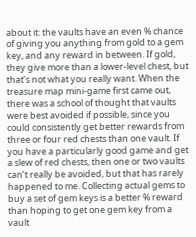about it: the vaults have an even % chance of giving you anything from gold to a gem key, and any reward in between. If gold, they give more than a lower-level chest, but that’s not what you really want. When the treasure map mini-game first came out, there was a school of thought that vaults were best avoided if possible, since you could consistently get better rewards from three or four red chests than one vault. If you have a particularly good game and get a slew of red chests, then one or two vaults can’t really be avoided, but that has rarely happened to me. Collecting actual gems to buy a set of gem keys is a better % reward than hoping to get one gem key from a vault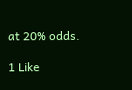at 20% odds.

1 Like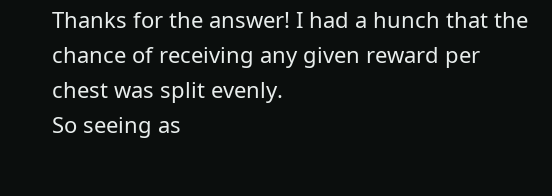Thanks for the answer! I had a hunch that the chance of receiving any given reward per chest was split evenly.
So seeing as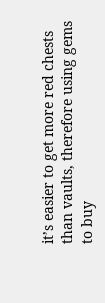it’s easier to get more red chests than vaults, therefore using gems to buy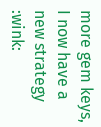more gem keys, I now have a new strategy :wink: